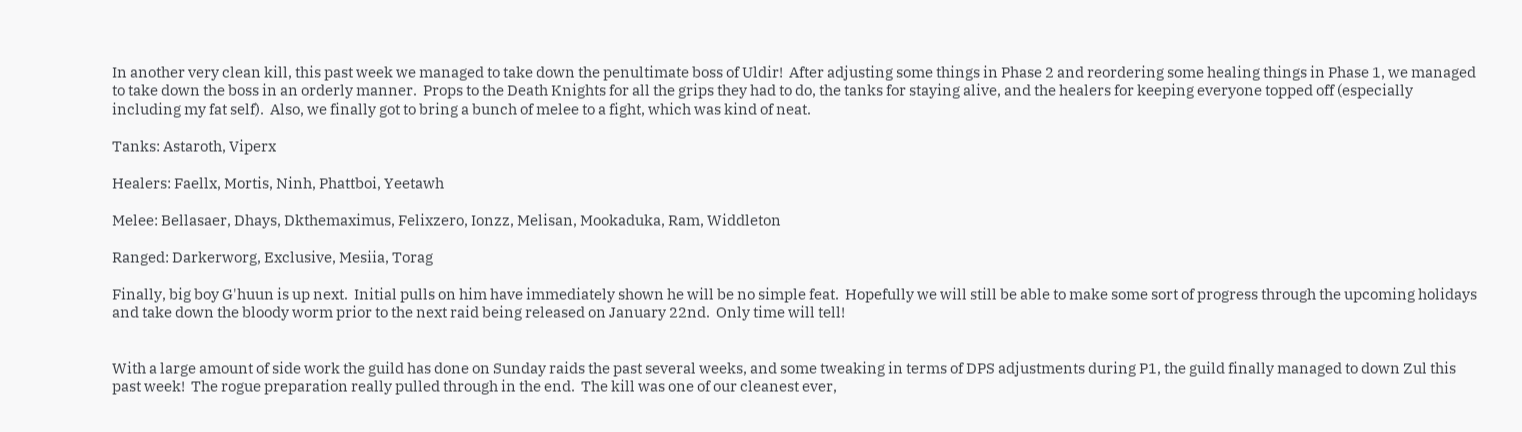In another very clean kill, this past week we managed to take down the penultimate boss of Uldir!  After adjusting some things in Phase 2 and reordering some healing things in Phase 1, we managed to take down the boss in an orderly manner.  Props to the Death Knights for all the grips they had to do, the tanks for staying alive, and the healers for keeping everyone topped off (especially including my fat self).  Also, we finally got to bring a bunch of melee to a fight, which was kind of neat.

Tanks: Astaroth, Viperx

Healers: Faellx, Mortis, Ninh, Phattboi, Yeetawh

Melee: Bellasaer, Dhays, Dkthemaximus, Felixzero, Ionzz, Melisan, Mookaduka, Ram, Widdleton

Ranged: Darkerworg, Exclusive, Mesiia, Torag

Finally, big boy G'huun is up next.  Initial pulls on him have immediately shown he will be no simple feat.  Hopefully we will still be able to make some sort of progress through the upcoming holidays and take down the bloody worm prior to the next raid being released on January 22nd.  Only time will tell!


With a large amount of side work the guild has done on Sunday raids the past several weeks, and some tweaking in terms of DPS adjustments during P1, the guild finally managed to down Zul this past week!  The rogue preparation really pulled through in the end.  The kill was one of our cleanest ever,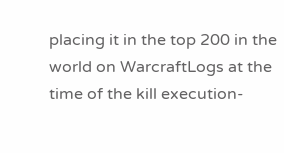placing it in the top 200 in the world on WarcraftLogs at the time of the kill execution-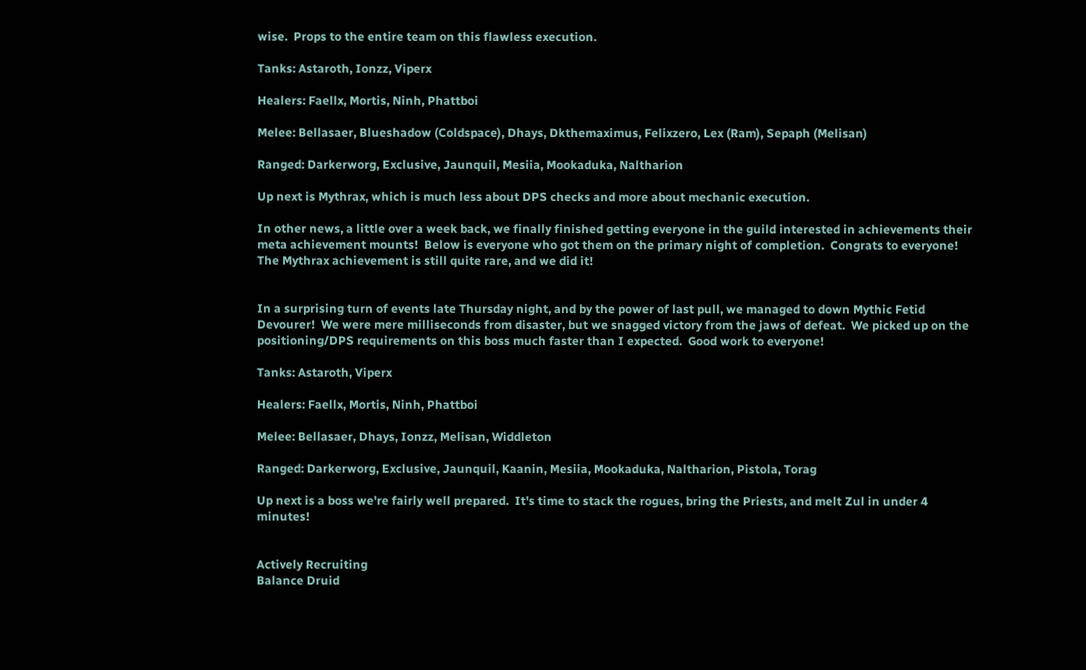wise.  Props to the entire team on this flawless execution.

Tanks: Astaroth, Ionzz, Viperx

Healers: Faellx, Mortis, Ninh, Phattboi

Melee: Bellasaer, Blueshadow (Coldspace), Dhays, Dkthemaximus, Felixzero, Lex (Ram), Sepaph (Melisan)

Ranged: Darkerworg, Exclusive, Jaunquil, Mesiia, Mookaduka, Naltharion

Up next is Mythrax, which is much less about DPS checks and more about mechanic execution.

In other news, a little over a week back, we finally finished getting everyone in the guild interested in achievements their meta achievement mounts!  Below is everyone who got them on the primary night of completion.  Congrats to everyone!  The Mythrax achievement is still quite rare, and we did it!


In a surprising turn of events late Thursday night, and by the power of last pull, we managed to down Mythic Fetid Devourer!  We were mere milliseconds from disaster, but we snagged victory from the jaws of defeat.  We picked up on the positioning/DPS requirements on this boss much faster than I expected.  Good work to everyone!

Tanks: Astaroth, Viperx

Healers: Faellx, Mortis, Ninh, Phattboi

Melee: Bellasaer, Dhays, Ionzz, Melisan, Widdleton

Ranged: Darkerworg, Exclusive, Jaunquil, Kaanin, Mesiia, Mookaduka, Naltharion, Pistola, Torag

Up next is a boss we're fairly well prepared.  It's time to stack the rogues, bring the Priests, and melt Zul in under 4 minutes!


Actively Recruiting
Balance Druid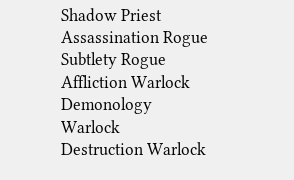Shadow Priest
Assassination Rogue
Subtlety Rogue
Affliction Warlock
Demonology Warlock
Destruction Warlock